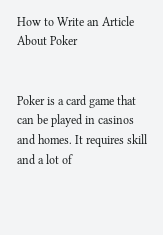How to Write an Article About Poker


Poker is a card game that can be played in casinos and homes. It requires skill and a lot of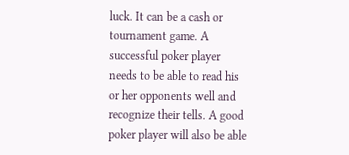luck. It can be a cash or tournament game. A successful poker player needs to be able to read his or her opponents well and recognize their tells. A good poker player will also be able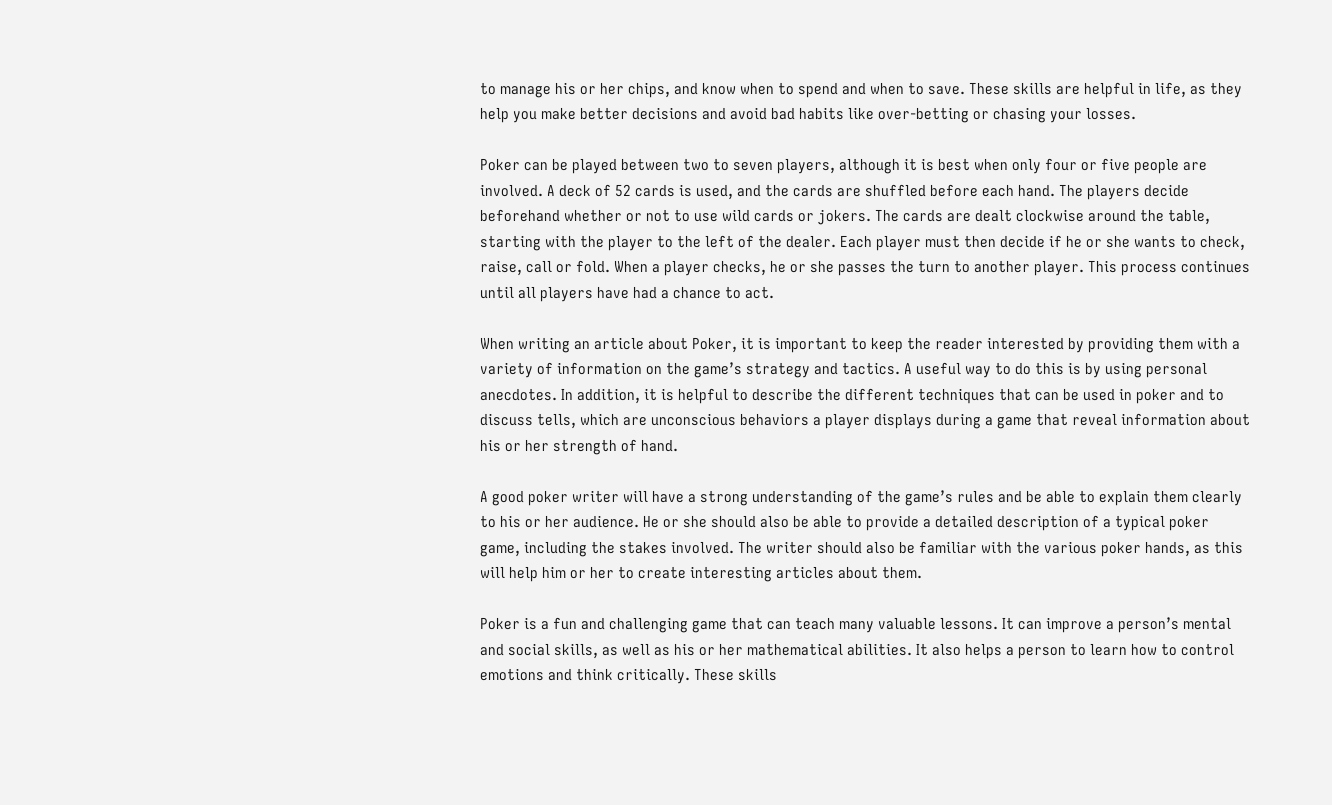to manage his or her chips, and know when to spend and when to save. These skills are helpful in life, as they help you make better decisions and avoid bad habits like over-betting or chasing your losses.

Poker can be played between two to seven players, although it is best when only four or five people are involved. A deck of 52 cards is used, and the cards are shuffled before each hand. The players decide beforehand whether or not to use wild cards or jokers. The cards are dealt clockwise around the table, starting with the player to the left of the dealer. Each player must then decide if he or she wants to check, raise, call or fold. When a player checks, he or she passes the turn to another player. This process continues until all players have had a chance to act.

When writing an article about Poker, it is important to keep the reader interested by providing them with a variety of information on the game’s strategy and tactics. A useful way to do this is by using personal anecdotes. In addition, it is helpful to describe the different techniques that can be used in poker and to discuss tells, which are unconscious behaviors a player displays during a game that reveal information about his or her strength of hand.

A good poker writer will have a strong understanding of the game’s rules and be able to explain them clearly to his or her audience. He or she should also be able to provide a detailed description of a typical poker game, including the stakes involved. The writer should also be familiar with the various poker hands, as this will help him or her to create interesting articles about them.

Poker is a fun and challenging game that can teach many valuable lessons. It can improve a person’s mental and social skills, as well as his or her mathematical abilities. It also helps a person to learn how to control emotions and think critically. These skills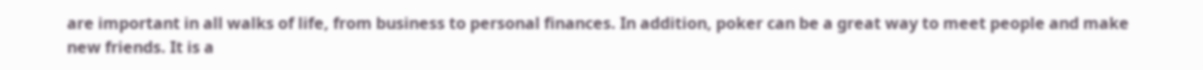are important in all walks of life, from business to personal finances. In addition, poker can be a great way to meet people and make new friends. It is a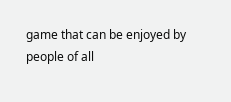game that can be enjoyed by people of all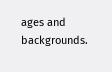ages and backgrounds.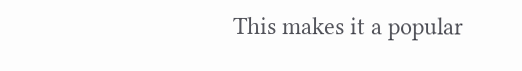This makes it a popular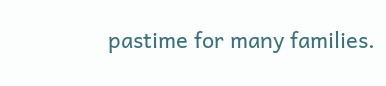pastime for many families.